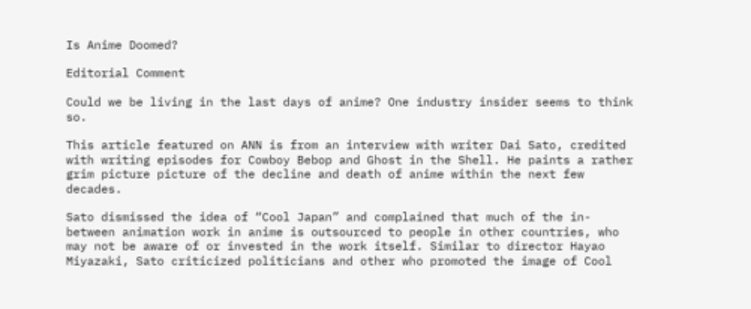Is Anime Doomed?

Editorial Comment

Could we be living in the last days of anime? One industry insider seems to think so.

This article featured on ANN is from an interview with writer Dai Sato, credited with writing episodes for Cowboy Bebop and Ghost in the Shell. He paints a rather grim picture picture of the decline and death of anime within the next few decades.

Sato dismissed the idea of “Cool Japan” and complained that much of the in-between animation work in anime is outsourced to people in other countries, who may not be aware of or invested in the work itself. Similar to director Hayao Miyazaki, Sato criticized politicians and other who promoted the image of Cool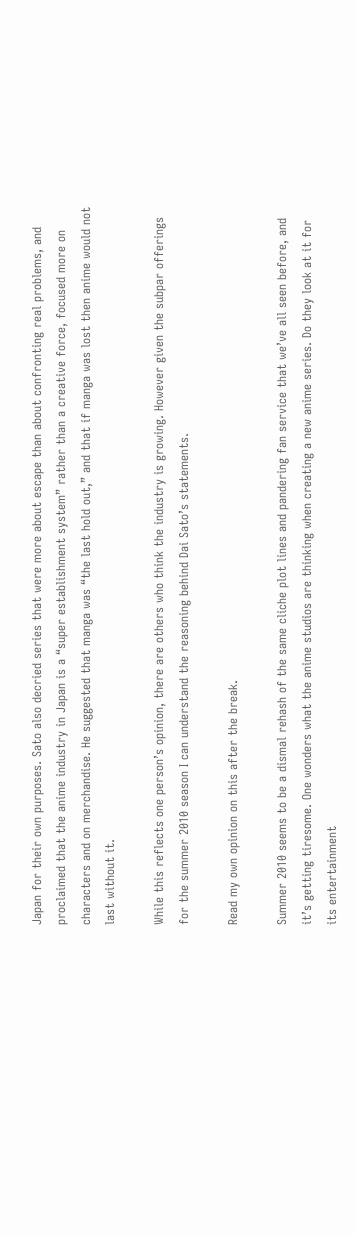Japan for their own purposes. Sato also decried series that were more about escape than about confronting real problems, and proclaimed that the anime industry in Japan is a “super establishment system” rather than a creative force, focused more on characters and on merchandise. He suggested that manga was “the last hold out,” and that if manga was lost then anime would not last without it.

While this reflects one person’s opinion, there are others who think the industry is growing. However given the subpar offerings for the summer 2010 season I can understand the reasoning behind Dai Sato’s statements.

Read my own opinion on this after the break.

Summer 2010 seems to be a dismal rehash of the same cliche plot lines and pandering fan service that we’ve all seen before, and it’s getting tiresome. One wonders what the anime studios are thinking when creating a new anime series. Do they look at it for its entertainment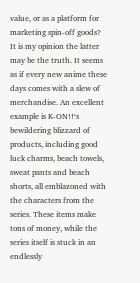value, or as a platform for marketing spin-off goods? It is my opinion the latter may be the truth. It seems as if every new anime these days comes with a slew of merchandise. An excellent example is K-ON!!‘s bewildering blizzard of products, including good luck charms, beach towels, sweat pants and beach shorts, all emblazoned with the characters from the series. These items make tons of money, while the series itself is stuck in an endlessly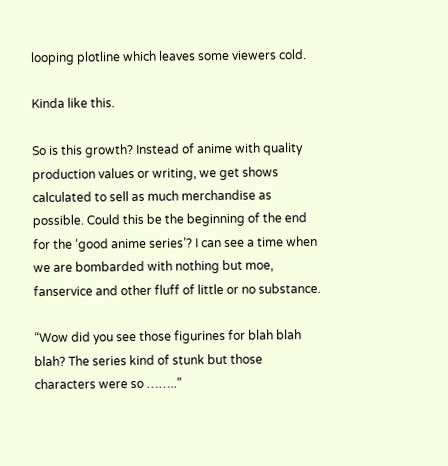looping plotline which leaves some viewers cold.

Kinda like this.

So is this growth? Instead of anime with quality production values or writing, we get shows calculated to sell as much merchandise as possible. Could this be the beginning of the end for the ‘good anime series’? I can see a time when we are bombarded with nothing but moe, fanservice and other fluff of little or no substance.

“Wow did you see those figurines for blah blah blah? The series kind of stunk but those characters were so ……..”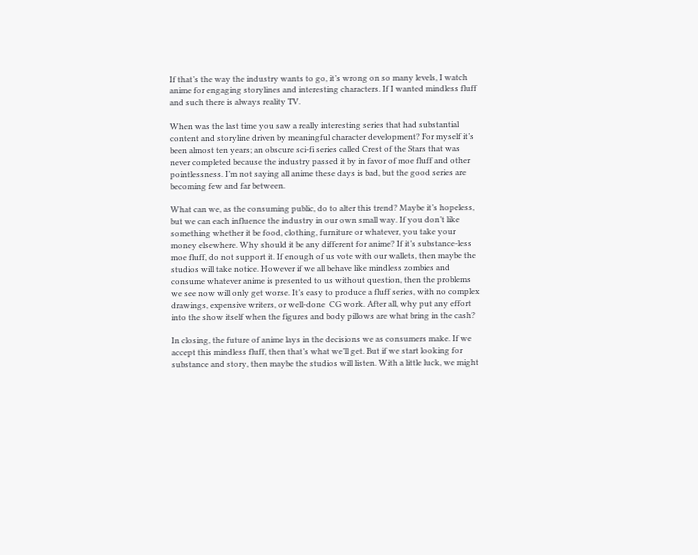If that’s the way the industry wants to go, it’s wrong on so many levels, I watch anime for engaging storylines and interesting characters. If I wanted mindless fluff and such there is always reality TV.

When was the last time you saw a really interesting series that had substantial content and storyline driven by meaningful character development? For myself it’s been almost ten years; an obscure sci-fi series called Crest of the Stars that was never completed because the industry passed it by in favor of moe fluff and other pointlessness. I’m not saying all anime these days is bad, but the good series are becoming few and far between.

What can we, as the consuming public, do to alter this trend? Maybe it’s hopeless, but we can each influence the industry in our own small way. If you don’t like something whether it be food, clothing, furniture or whatever, you take your money elsewhere. Why should it be any different for anime? If it’s substance-less moe fluff, do not support it. If enough of us vote with our wallets, then maybe the studios will take notice. However if we all behave like mindless zombies and consume whatever anime is presented to us without question, then the problems we see now will only get worse. It’s easy to produce a fluff series, with no complex drawings, expensive writers, or well-done  CG work. After all, why put any effort into the show itself when the figures and body pillows are what bring in the cash?

In closing, the future of anime lays in the decisions we as consumers make. If we accept this mindless fluff, then that’s what we’ll get. But if we start looking for substance and story, then maybe the studios will listen. With a little luck, we might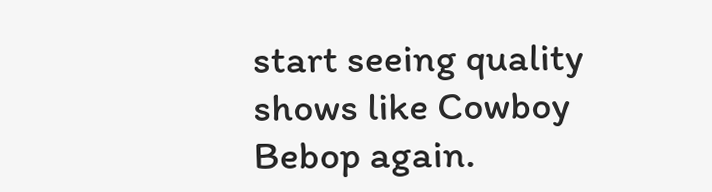start seeing quality shows like Cowboy Bebop again.